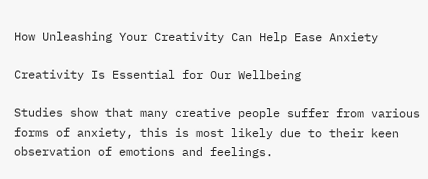How Unleashing Your Creativity Can Help Ease Anxiety

Creativity Is Essential for Our Wellbeing

Studies show that many creative people suffer from various forms of anxiety, this is most likely due to their keen observation of emotions and feelings.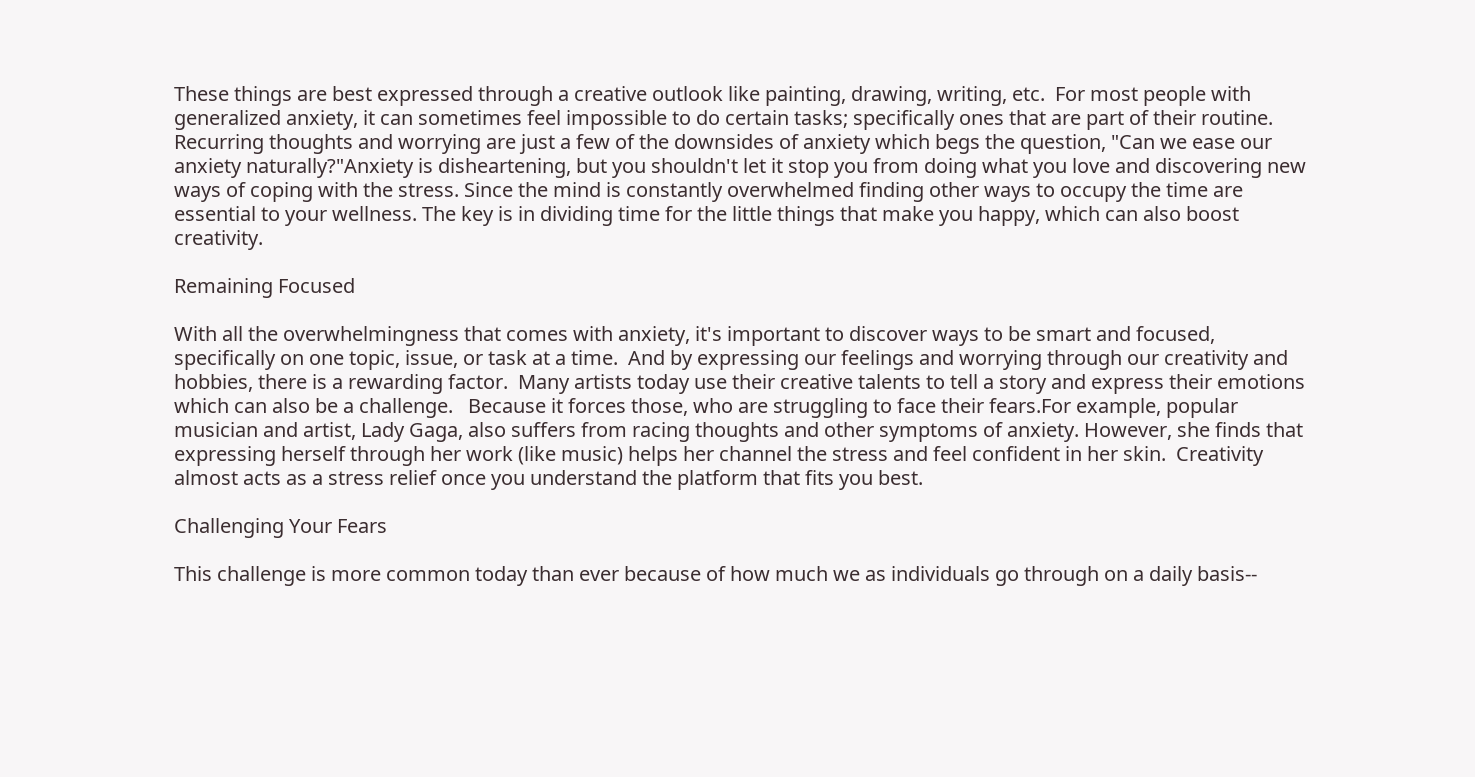These things are best expressed through a creative outlook like painting, drawing, writing, etc.  For most people with generalized anxiety, it can sometimes feel impossible to do certain tasks; specifically ones that are part of their routine.  Recurring thoughts and worrying are just a few of the downsides of anxiety which begs the question, "Can we ease our anxiety naturally?"Anxiety is disheartening, but you shouldn't let it stop you from doing what you love and discovering new ways of coping with the stress. Since the mind is constantly overwhelmed finding other ways to occupy the time are essential to your wellness. The key is in dividing time for the little things that make you happy, which can also boost creativity.

Remaining Focused

With all the overwhelmingness that comes with anxiety, it's important to discover ways to be smart and focused,  specifically on one topic, issue, or task at a time.  And by expressing our feelings and worrying through our creativity and hobbies, there is a rewarding factor.  Many artists today use their creative talents to tell a story and express their emotions which can also be a challenge.   Because it forces those, who are struggling to face their fears.For example, popular musician and artist, Lady Gaga, also suffers from racing thoughts and other symptoms of anxiety. However, she finds that expressing herself through her work (like music) helps her channel the stress and feel confident in her skin.  Creativity almost acts as a stress relief once you understand the platform that fits you best.

Challenging Your Fears

This challenge is more common today than ever because of how much we as individuals go through on a daily basis--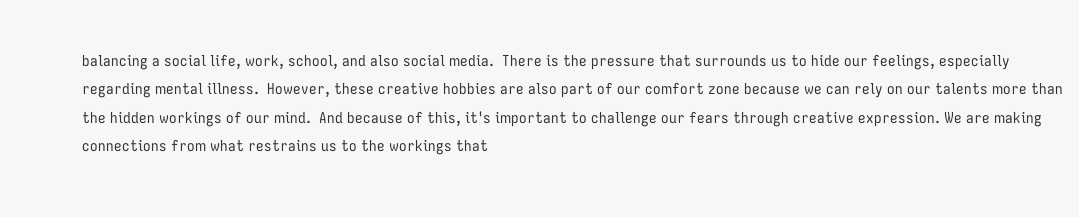balancing a social life, work, school, and also social media.  There is the pressure that surrounds us to hide our feelings, especially regarding mental illness.  However, these creative hobbies are also part of our comfort zone because we can rely on our talents more than the hidden workings of our mind.  And because of this, it's important to challenge our fears through creative expression. We are making connections from what restrains us to the workings that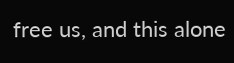free us, and this alone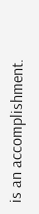is an accomplishment.